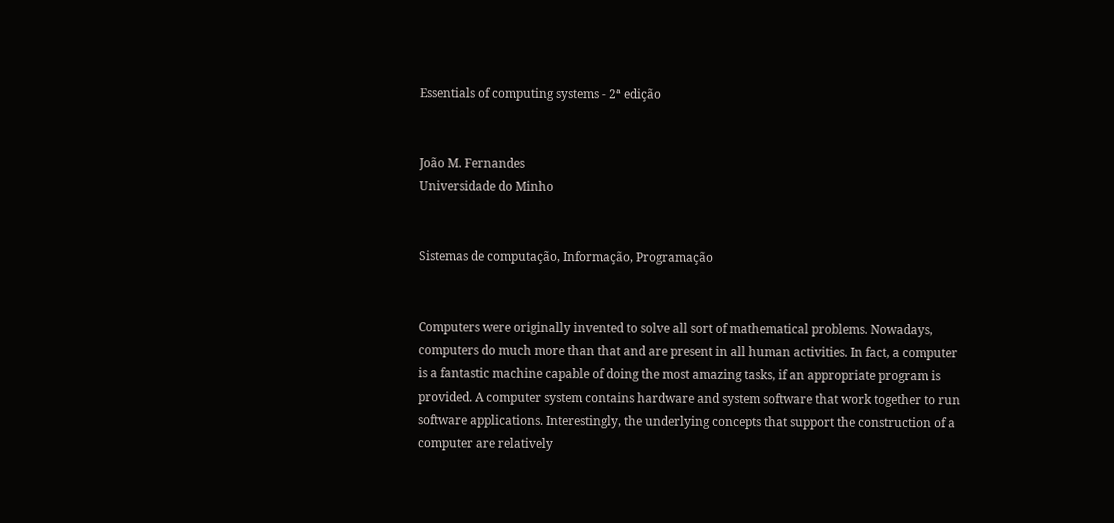Essentials of computing systems - 2ª edição


João M. Fernandes
Universidade do Minho


Sistemas de computação, Informação, Programação


Computers were originally invented to solve all sort of mathematical problems. Nowadays, computers do much more than that and are present in all human activities. In fact, a computer is a fantastic machine capable of doing the most amazing tasks, if an appropriate program is provided. A computer system contains hardware and system software that work together to run software applications. Interestingly, the underlying concepts that support the construction of a computer are relatively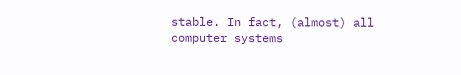stable. In fact, (almost) all computer systems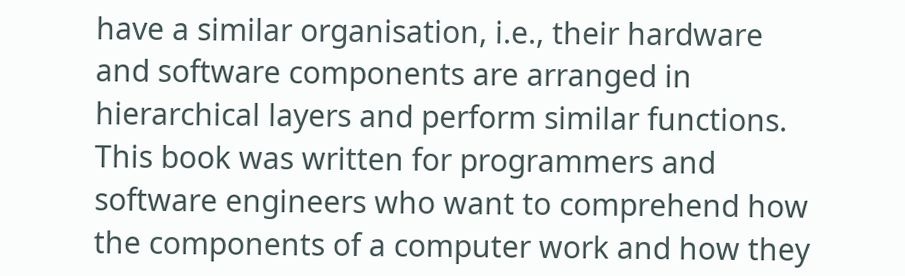have a similar organisation, i.e., their hardware and software components are arranged in hierarchical layers and perform similar functions. This book was written for programmers and software engineers who want to comprehend how the components of a computer work and how they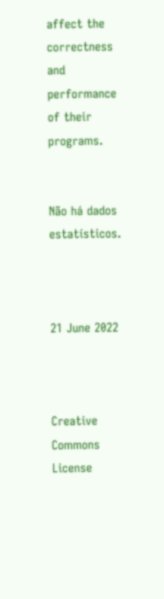affect the correctness and performance of their programs.


Não há dados estatísticos.



21 June 2022



Creative Commons License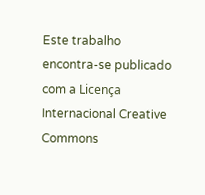Este trabalho encontra-se publicado com a Licença Internacional Creative Commons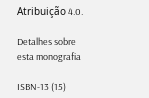Atribuição 4.0.

Detalhes sobre esta monografia

ISBN-13 (15)